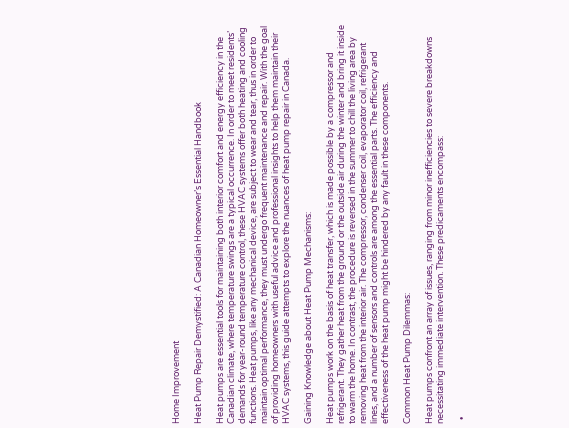Home Improvement

Heat Pump Repair Demystified: A Canadian Homeowner’s Essential Handbook

Heat pumps are essential tools for maintaining both interior comfort and energy efficiency in the Canadian climate, where temperature swings are a typical occurrence. In order to meet residents’ demands for year-round temperature control, these HVAC systems offer both heating and cooling functions. Heat pumps, like any mechanical device, are subject to wear and tear, thus in order to maintain optimal performance, they must undergo frequent maintenance and repair. With the goal of providing homeowners with useful advice and professional insights to help them maintain their HVAC systems, this guide attempts to explore the nuances of heat pump repair in Canada.

Gaining Knowledge about Heat Pump Mechanisms:

Heat pumps work on the basis of heat transfer, which is made possible by a compressor and refrigerant. They gather heat from the ground or the outside air during the winter and bring it inside to warm the home. In contrast, the procedure is reversed in the summer to chill the living area by removing heat from the interior air. The compressor, condenser coil, evaporator coil, refrigerant lines, and a number of sensors and controls are among the essential parts. The efficiency and effectiveness of the heat pump might be hindered by any fault in these components.

Common Heat Pump Dilemmas:

Heat pumps confront an array of issues, ranging from minor inefficiencies to severe breakdowns necessitating immediate intervention. These predicaments encompass:

  •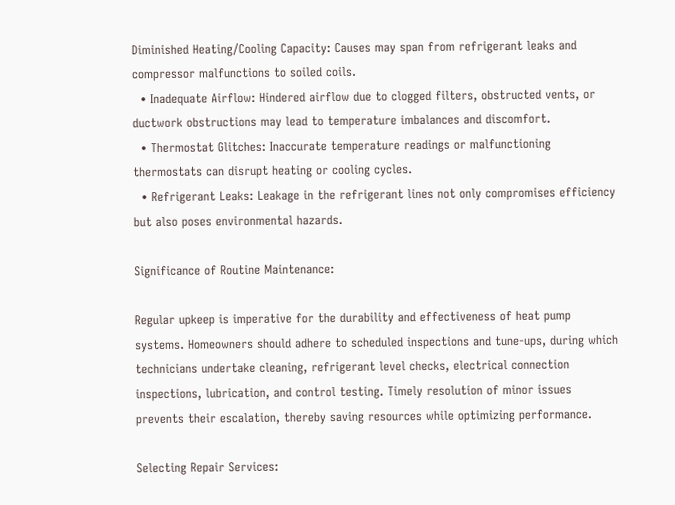Diminished Heating/Cooling Capacity: Causes may span from refrigerant leaks and compressor malfunctions to soiled coils.
  • Inadequate Airflow: Hindered airflow due to clogged filters, obstructed vents, or ductwork obstructions may lead to temperature imbalances and discomfort.
  • Thermostat Glitches: Inaccurate temperature readings or malfunctioning thermostats can disrupt heating or cooling cycles.
  • Refrigerant Leaks: Leakage in the refrigerant lines not only compromises efficiency but also poses environmental hazards.

Significance of Routine Maintenance:

Regular upkeep is imperative for the durability and effectiveness of heat pump systems. Homeowners should adhere to scheduled inspections and tune-ups, during which technicians undertake cleaning, refrigerant level checks, electrical connection inspections, lubrication, and control testing. Timely resolution of minor issues prevents their escalation, thereby saving resources while optimizing performance.

Selecting Repair Services: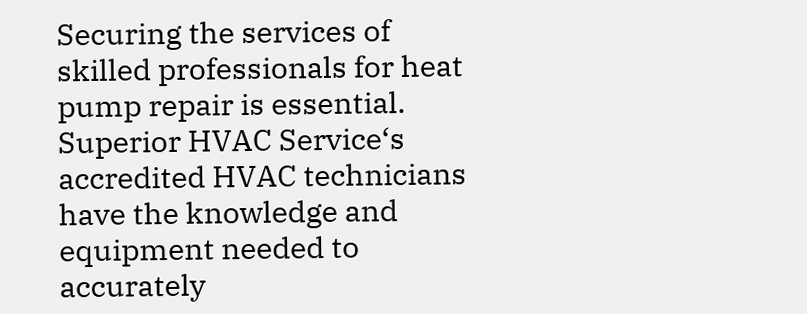Securing the services of skilled professionals for heat pump repair is essential. Superior HVAC Service‘s accredited HVAC technicians have the knowledge and equipment needed to accurately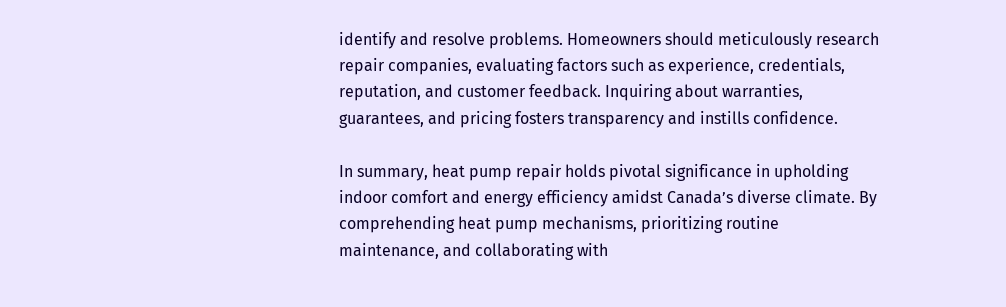identify and resolve problems. Homeowners should meticulously research repair companies, evaluating factors such as experience, credentials, reputation, and customer feedback. Inquiring about warranties, guarantees, and pricing fosters transparency and instills confidence.

In summary, heat pump repair holds pivotal significance in upholding indoor comfort and energy efficiency amidst Canada’s diverse climate. By comprehending heat pump mechanisms, prioritizing routine maintenance, and collaborating with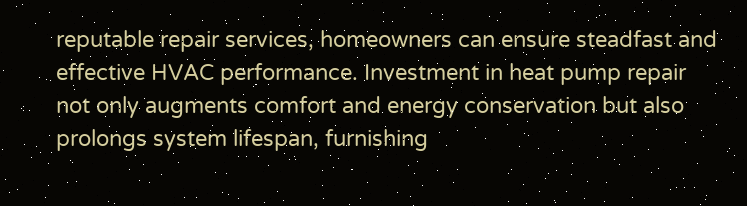reputable repair services, homeowners can ensure steadfast and effective HVAC performance. Investment in heat pump repair not only augments comfort and energy conservation but also prolongs system lifespan, furnishing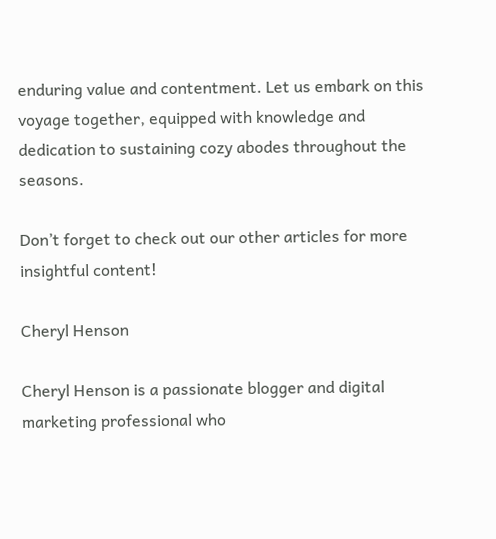enduring value and contentment. Let us embark on this voyage together, equipped with knowledge and dedication to sustaining cozy abodes throughout the seasons.

Don’t forget to check out our other articles for more insightful content!

Cheryl Henson

Cheryl Henson is a passionate blogger and digital marketing professional who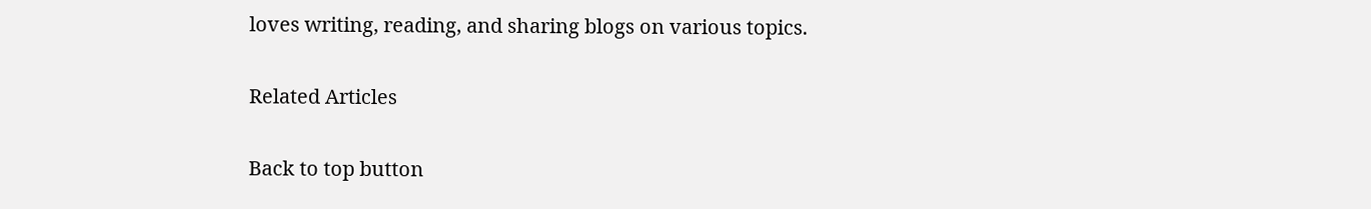loves writing, reading, and sharing blogs on various topics.

Related Articles

Back to top button